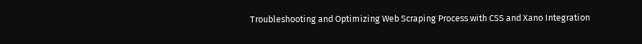Troubleshooting and Optimizing Web Scraping Process with CSS and Xano Integration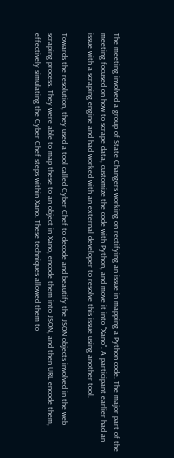The meeting involved a group of State Changers working on rectifying an issue in mapping a Python code. The major part of the meeting focused on how to scrape data, customize the code with Python, and move it into "Xano". A participant earlier had an issue with a scraping engine and had worked with an external developer to resolve this issue using another tool.

Towards the resolution, they used a tool called Cyber Chef to decode and beautify the JSON objects involved in the web scraping process. They were able to map these to an object in Xano, encode them into JSON, and then URL encode them, effectively simulating the Cyber Chef steps within Xano. These techniques allowed them to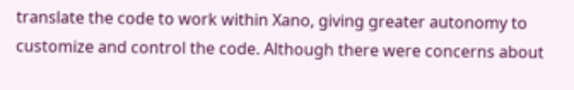translate the code to work within Xano, giving greater autonomy to customize and control the code. Although there were concerns about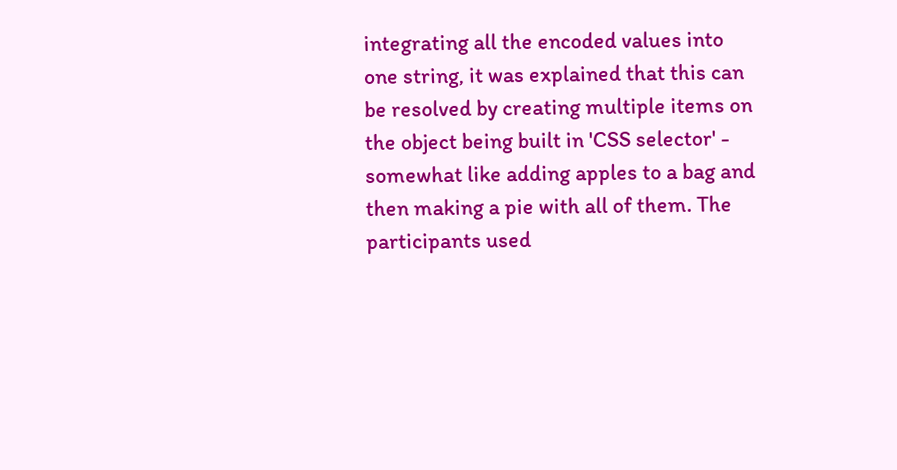integrating all the encoded values into one string, it was explained that this can be resolved by creating multiple items on the object being built in 'CSS selector' - somewhat like adding apples to a bag and then making a pie with all of them. The participants used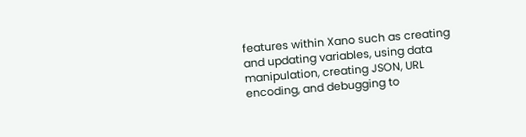features within Xano such as creating and updating variables, using data manipulation, creating JSON, URL encoding, and debugging to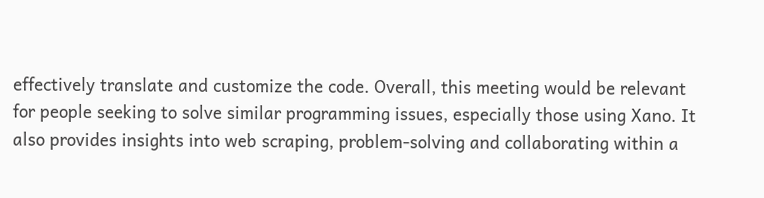effectively translate and customize the code. Overall, this meeting would be relevant for people seeking to solve similar programming issues, especially those using Xano. It also provides insights into web scraping, problem-solving and collaborating within a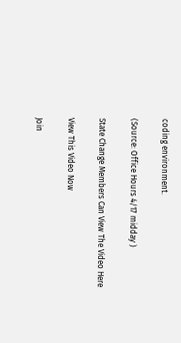coding environment.

(Source: Office Hours 4/17 midday )

State Change Members Can View The Video Here

View This Video Now

Join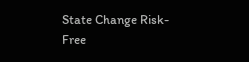State Change Risk-Free